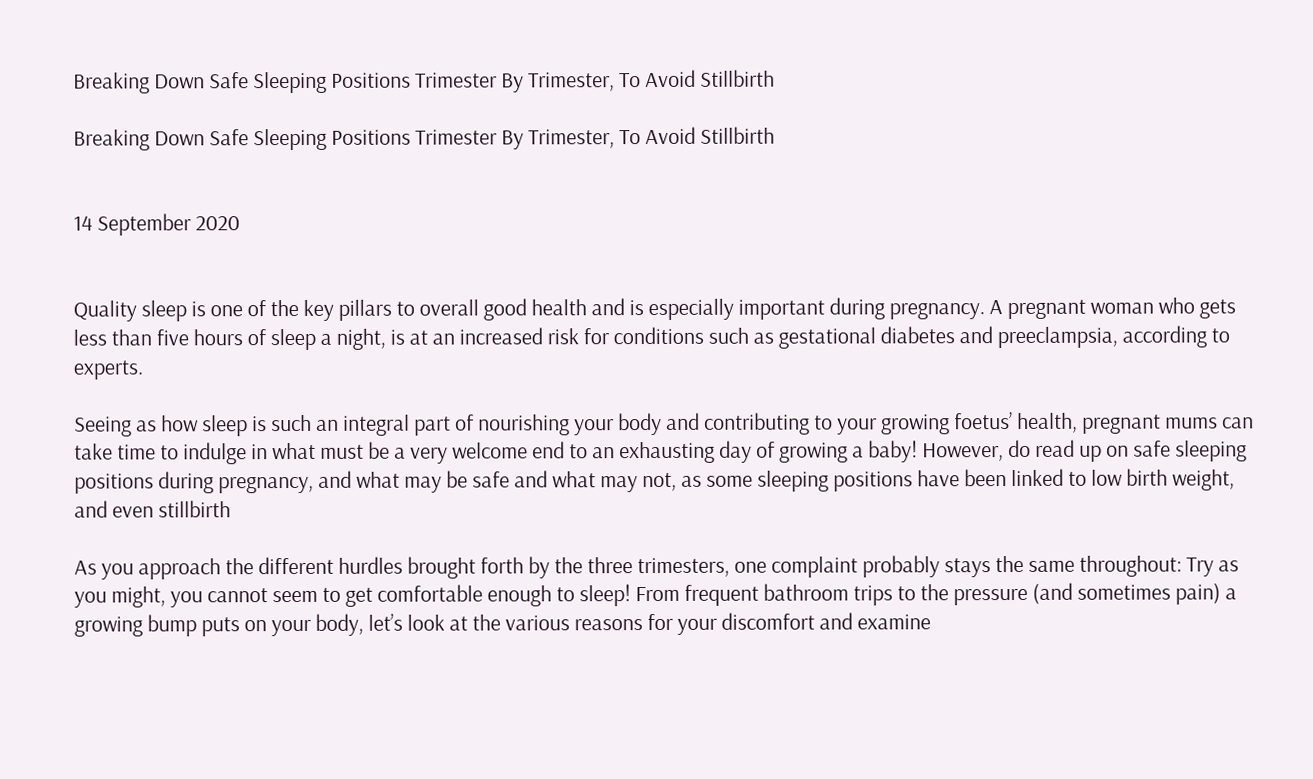Breaking Down Safe Sleeping Positions Trimester By Trimester, To Avoid Stillbirth

Breaking Down Safe Sleeping Positions Trimester By Trimester, To Avoid Stillbirth


14 September 2020


Quality sleep is one of the key pillars to overall good health and is especially important during pregnancy. A pregnant woman who gets less than five hours of sleep a night, is at an increased risk for conditions such as gestational diabetes and preeclampsia, according to experts.

Seeing as how sleep is such an integral part of nourishing your body and contributing to your growing foetus’ health, pregnant mums can take time to indulge in what must be a very welcome end to an exhausting day of growing a baby! However, do read up on safe sleeping positions during pregnancy, and what may be safe and what may not, as some sleeping positions have been linked to low birth weight, and even stillbirth

As you approach the different hurdles brought forth by the three trimesters, one complaint probably stays the same throughout: Try as you might, you cannot seem to get comfortable enough to sleep! From frequent bathroom trips to the pressure (and sometimes pain) a growing bump puts on your body, let’s look at the various reasons for your discomfort and examine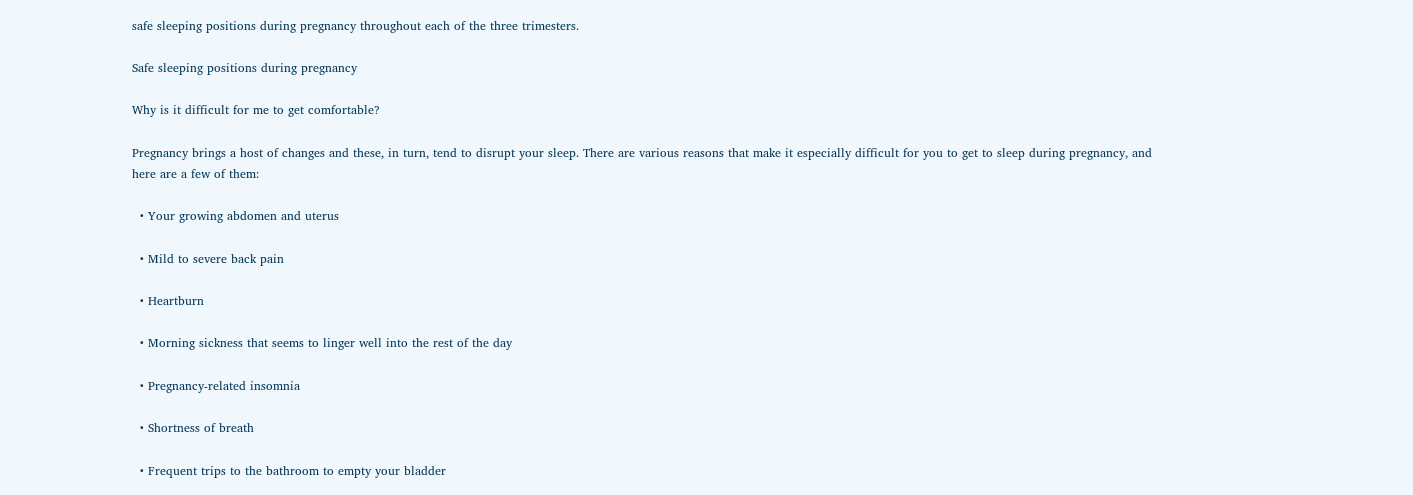safe sleeping positions during pregnancy throughout each of the three trimesters.

Safe sleeping positions during pregnancy

Why is it difficult for me to get comfortable?

Pregnancy brings a host of changes and these, in turn, tend to disrupt your sleep. There are various reasons that make it especially difficult for you to get to sleep during pregnancy, and here are a few of them:

  • Your growing abdomen and uterus

  • Mild to severe back pain

  • Heartburn

  • Morning sickness that seems to linger well into the rest of the day

  • Pregnancy-related insomnia

  • Shortness of breath

  • Frequent trips to the bathroom to empty your bladder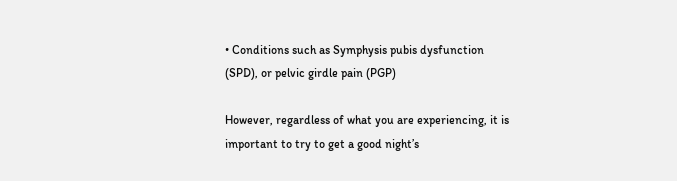• Conditions such as Symphysis pubis dysfunction (SPD), or pelvic girdle pain (PGP)

However, regardless of what you are experiencing, it is important to try to get a good night’s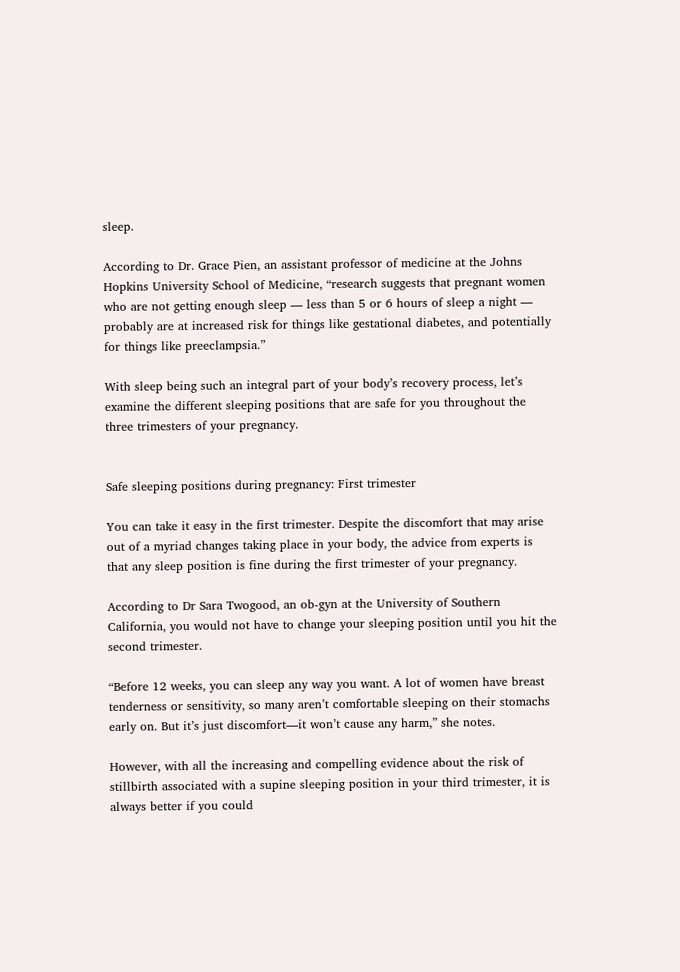sleep.

According to Dr. Grace Pien, an assistant professor of medicine at the Johns Hopkins University School of Medicine, “research suggests that pregnant women who are not getting enough sleep — less than 5 or 6 hours of sleep a night — probably are at increased risk for things like gestational diabetes, and potentially for things like preeclampsia.”

With sleep being such an integral part of your body’s recovery process, let’s examine the different sleeping positions that are safe for you throughout the three trimesters of your pregnancy.


Safe sleeping positions during pregnancy: First trimester

You can take it easy in the first trimester. Despite the discomfort that may arise out of a myriad changes taking place in your body, the advice from experts is that any sleep position is fine during the first trimester of your pregnancy.

According to Dr Sara Twogood, an ob-gyn at the University of Southern California, you would not have to change your sleeping position until you hit the second trimester.

“Before 12 weeks, you can sleep any way you want. A lot of women have breast tenderness or sensitivity, so many aren’t comfortable sleeping on their stomachs early on. But it’s just discomfort—it won’t cause any harm,” she notes.

However, with all the increasing and compelling evidence about the risk of stillbirth associated with a supine sleeping position in your third trimester, it is always better if you could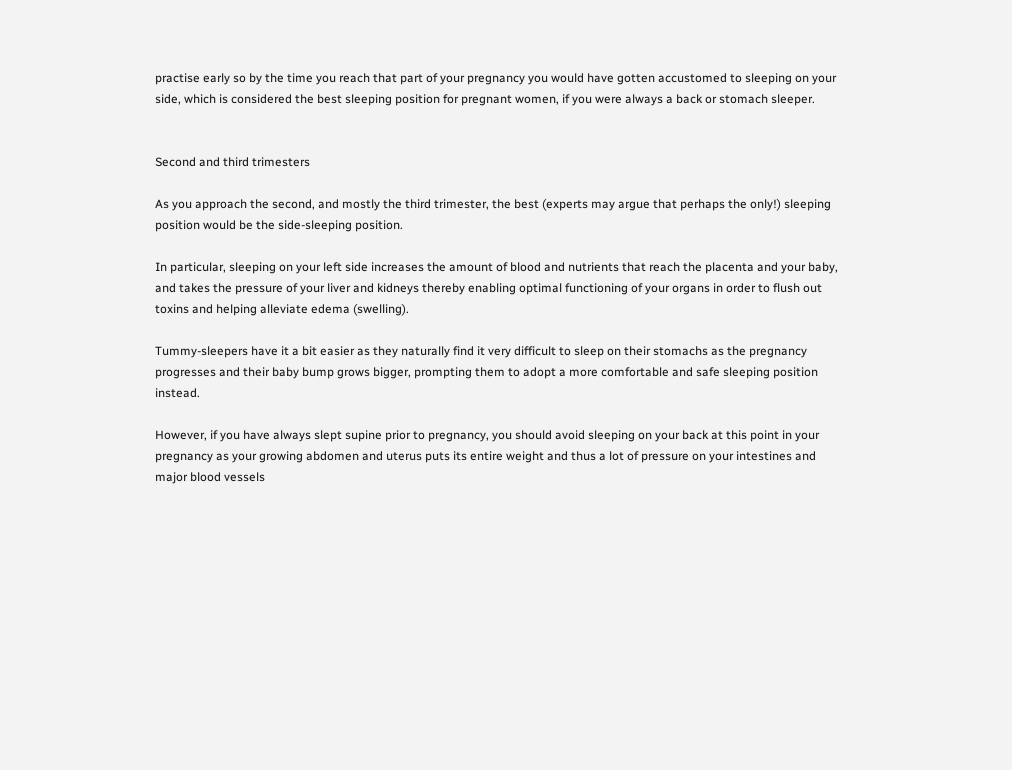practise early so by the time you reach that part of your pregnancy you would have gotten accustomed to sleeping on your side, which is considered the best sleeping position for pregnant women, if you were always a back or stomach sleeper.


Second and third trimesters

As you approach the second, and mostly the third trimester, the best (experts may argue that perhaps the only!) sleeping position would be the side-sleeping position.

In particular, sleeping on your left side increases the amount of blood and nutrients that reach the placenta and your baby, and takes the pressure of your liver and kidneys thereby enabling optimal functioning of your organs in order to flush out toxins and helping alleviate edema (swelling).

Tummy-sleepers have it a bit easier as they naturally find it very difficult to sleep on their stomachs as the pregnancy progresses and their baby bump grows bigger, prompting them to adopt a more comfortable and safe sleeping position instead.

However, if you have always slept supine prior to pregnancy, you should avoid sleeping on your back at this point in your pregnancy as your growing abdomen and uterus puts its entire weight and thus a lot of pressure on your intestines and major blood vessels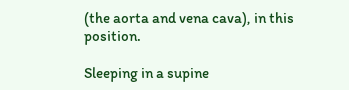(the aorta and vena cava), in this position.

Sleeping in a supine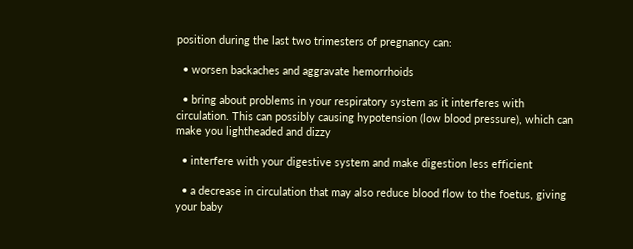position during the last two trimesters of pregnancy can:

  • worsen backaches and aggravate hemorrhoids

  • bring about problems in your respiratory system as it interferes with circulation. This can possibly causing hypotension (low blood pressure), which can make you lightheaded and dizzy

  • interfere with your digestive system and make digestion less efficient

  • a decrease in circulation that may also reduce blood flow to the foetus, giving your baby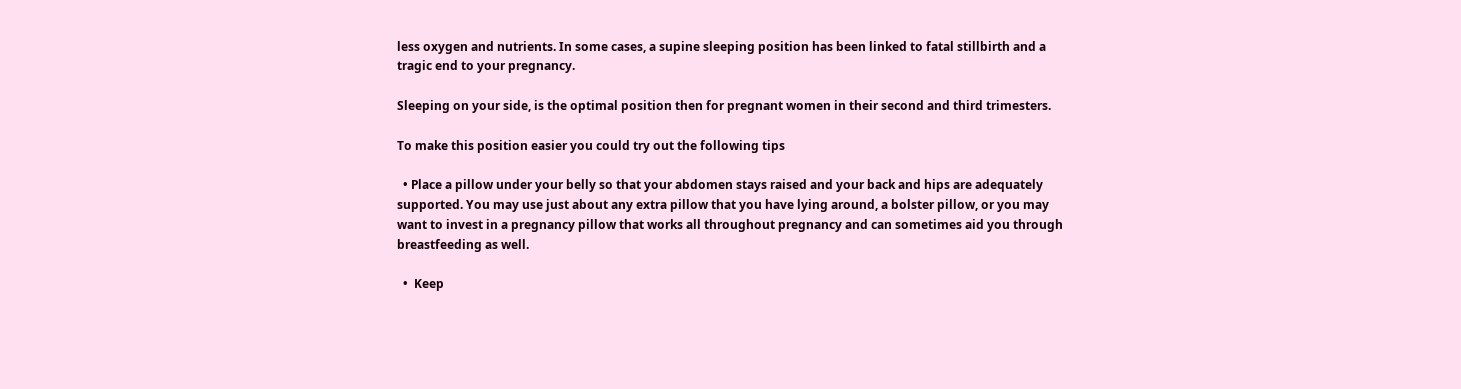less oxygen and nutrients. In some cases, a supine sleeping position has been linked to fatal stillbirth and a tragic end to your pregnancy.

Sleeping on your side, is the optimal position then for pregnant women in their second and third trimesters.

To make this position easier you could try out the following tips

  • Place a pillow under your belly so that your abdomen stays raised and your back and hips are adequately supported. You may use just about any extra pillow that you have lying around, a bolster pillow, or you may want to invest in a pregnancy pillow that works all throughout pregnancy and can sometimes aid you through breastfeeding as well.

  •  Keep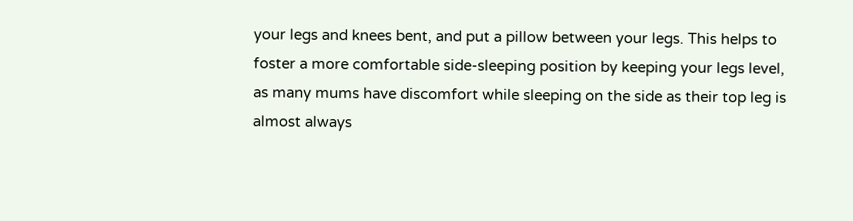your legs and knees bent, and put a pillow between your legs. This helps to foster a more comfortable side-sleeping position by keeping your legs level, as many mums have discomfort while sleeping on the side as their top leg is almost always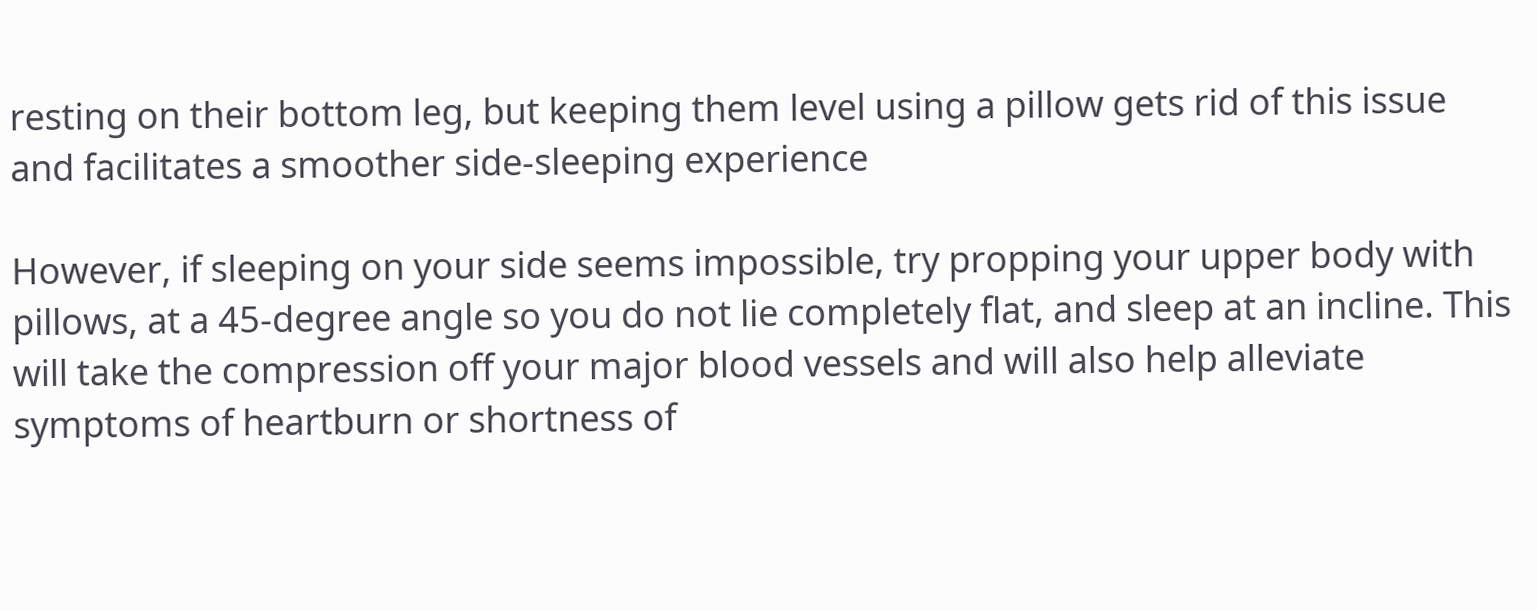resting on their bottom leg, but keeping them level using a pillow gets rid of this issue and facilitates a smoother side-sleeping experience

However, if sleeping on your side seems impossible, try propping your upper body with pillows, at a 45-degree angle so you do not lie completely flat, and sleep at an incline. This will take the compression off your major blood vessels and will also help alleviate symptoms of heartburn or shortness of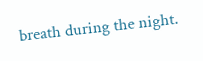breath during the night.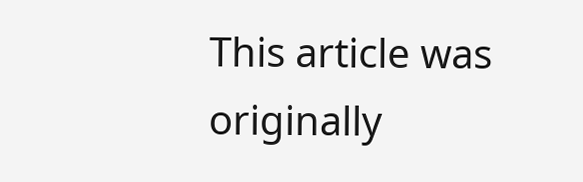This article was originally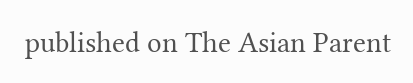published on The Asian Parent